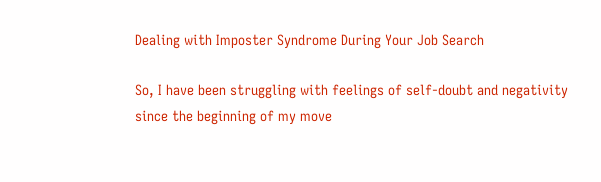Dealing with Imposter Syndrome During Your Job Search

So, I have been struggling with feelings of self-doubt and negativity since the beginning of my move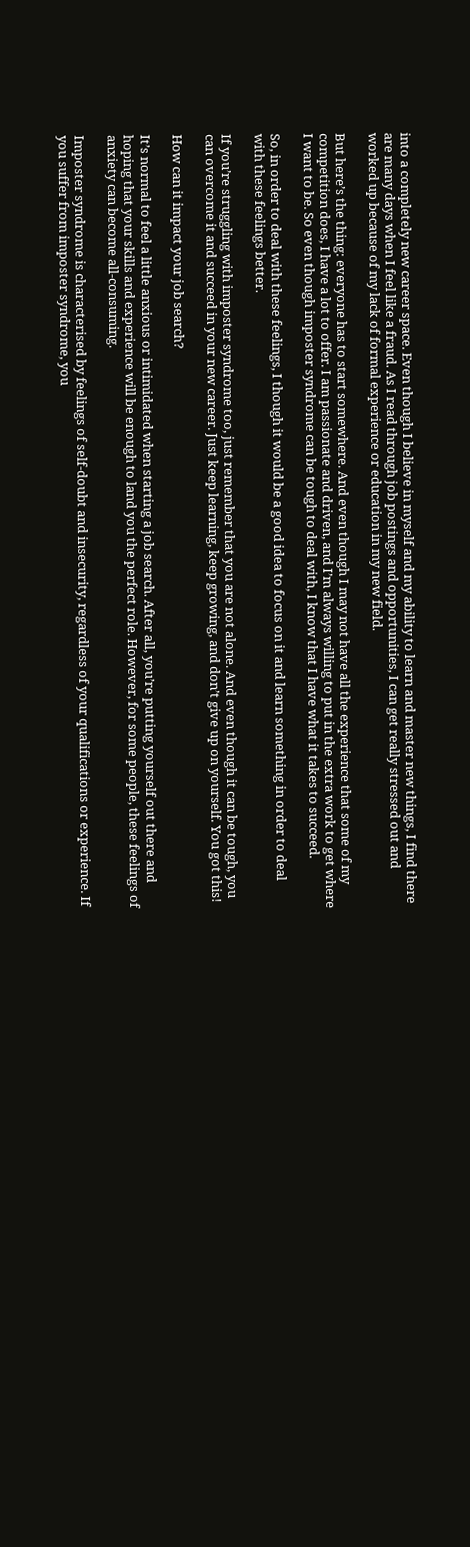into a completely new career space. Even though I believe in myself and my ability to learn and master new things, I find there are many days when I feel like a fraud. As I read through job postings and opportunities, I can get really stressed out and worked up because of my lack of formal experience or education in my new field.

But here’s the thing: everyone has to start somewhere. And even though I may not have all the experience that some of my competition does, I have a lot to offer. I am passionate and driven, and I’m always willing to put in the extra work to get where I want to be. So even though imposter syndrome can be tough to deal with, I know that I have what it takes to succeed.

So, in order to deal with these feelings, I though it would be a good idea to focus on it and learn something in order to deal with these feelings better.

If you’re struggling with imposter syndrome too, just remember that you are not alone. And even though it can be tough, you can overcome it and succeed in your new career. Just keep learning, keep growing, and don’t give up on yourself. You got this!

How can it impact your job search?

It’s normal to feel a little anxious or intimidated when starting a job search. After all, you’re putting yourself out there and hoping that your skills and experience will be enough to land you the perfect role. However, for some people, these feelings of anxiety can become all-consuming.

Imposter syndrome is characterised by feelings of self-doubt and insecurity, regardless of your qualifications or experience. If you suffer from imposter syndrome, you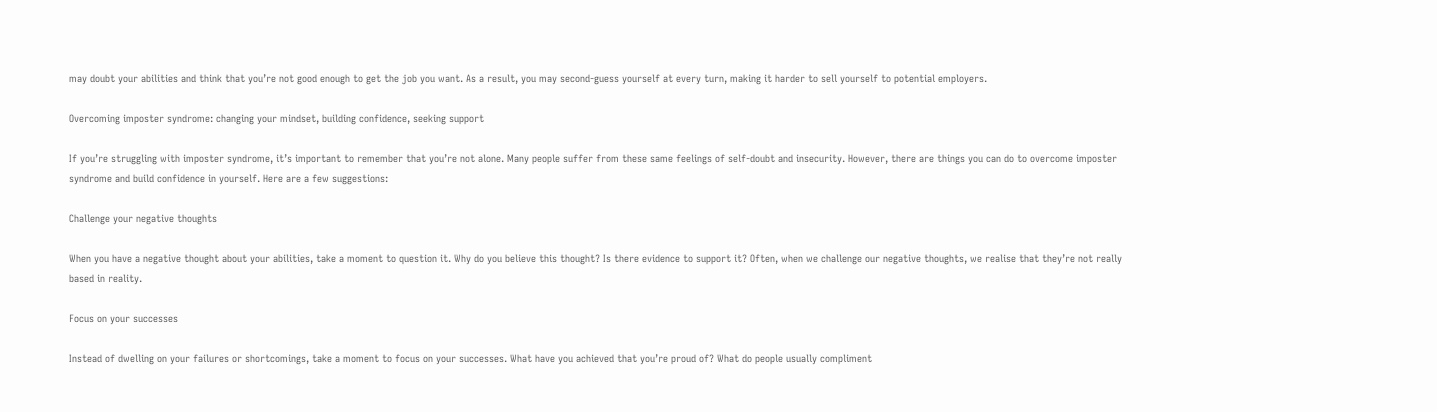may doubt your abilities and think that you’re not good enough to get the job you want. As a result, you may second-guess yourself at every turn, making it harder to sell yourself to potential employers.

Overcoming imposter syndrome: changing your mindset, building confidence, seeking support

If you’re struggling with imposter syndrome, it’s important to remember that you’re not alone. Many people suffer from these same feelings of self-doubt and insecurity. However, there are things you can do to overcome imposter syndrome and build confidence in yourself. Here are a few suggestions:

Challenge your negative thoughts

When you have a negative thought about your abilities, take a moment to question it. Why do you believe this thought? Is there evidence to support it? Often, when we challenge our negative thoughts, we realise that they’re not really based in reality.

Focus on your successes

Instead of dwelling on your failures or shortcomings, take a moment to focus on your successes. What have you achieved that you’re proud of? What do people usually compliment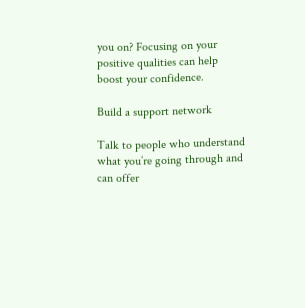you on? Focusing on your positive qualities can help boost your confidence.

Build a support network

Talk to people who understand what you’re going through and can offer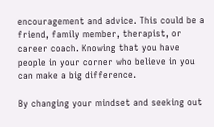encouragement and advice. This could be a friend, family member, therapist, or career coach. Knowing that you have people in your corner who believe in you can make a big difference.

By changing your mindset and seeking out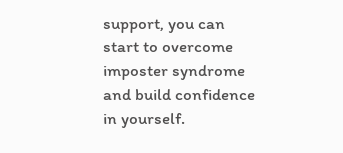support, you can start to overcome imposter syndrome and build confidence in yourself.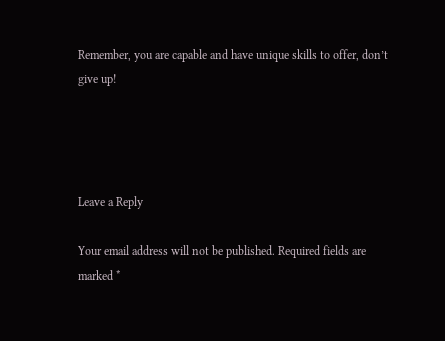Remember, you are capable and have unique skills to offer, don’t give up!




Leave a Reply

Your email address will not be published. Required fields are marked *